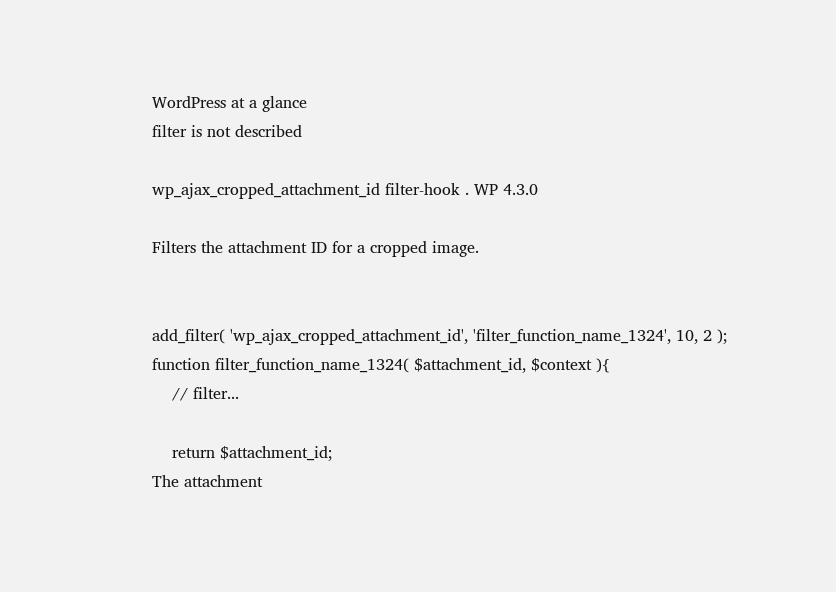WordPress at a glance
filter is not described

wp_ajax_cropped_attachment_id filter-hook . WP 4.3.0

Filters the attachment ID for a cropped image.


add_filter( 'wp_ajax_cropped_attachment_id', 'filter_function_name_1324', 10, 2 );
function filter_function_name_1324( $attachment_id, $context ){
    // filter...

    return $attachment_id;
The attachment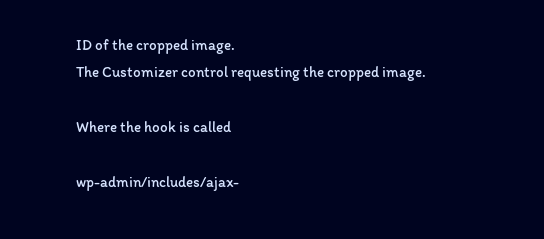ID of the cropped image.
The Customizer control requesting the cropped image.

Where the hook is called

wp-admin/includes/ajax-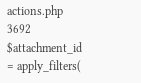actions.php 3692
$attachment_id = apply_filters(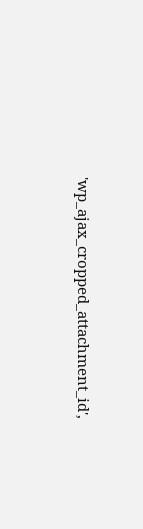'wp_ajax_cropped_attachment_id',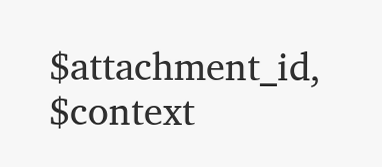$attachment_id, $context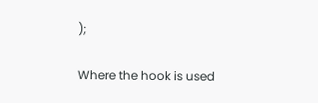);

Where the hook is used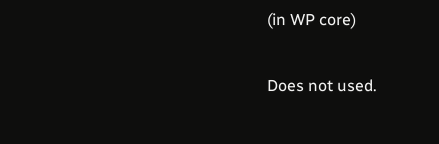(in WP core)

Does not used.